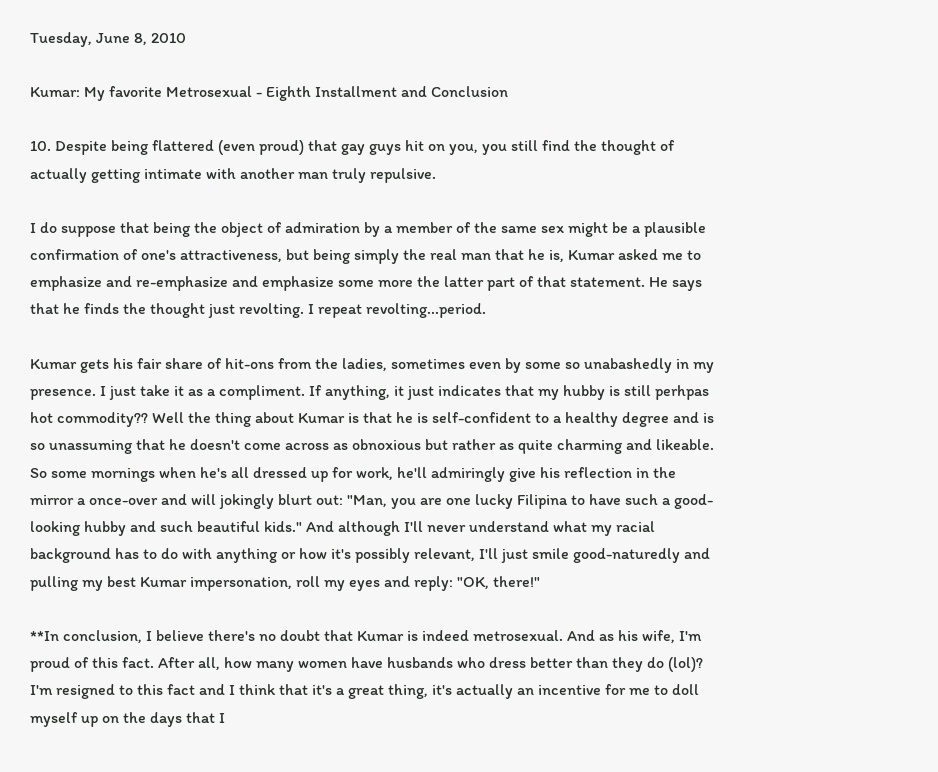Tuesday, June 8, 2010

Kumar: My favorite Metrosexual - Eighth Installment and Conclusion

10. Despite being flattered (even proud) that gay guys hit on you, you still find the thought of actually getting intimate with another man truly repulsive.

I do suppose that being the object of admiration by a member of the same sex might be a plausible confirmation of one's attractiveness, but being simply the real man that he is, Kumar asked me to emphasize and re-emphasize and emphasize some more the latter part of that statement. He says that he finds the thought just revolting. I repeat revolting...period.

Kumar gets his fair share of hit-ons from the ladies, sometimes even by some so unabashedly in my presence. I just take it as a compliment. If anything, it just indicates that my hubby is still perhpas hot commodity?? Well the thing about Kumar is that he is self-confident to a healthy degree and is so unassuming that he doesn't come across as obnoxious but rather as quite charming and likeable. So some mornings when he's all dressed up for work, he'll admiringly give his reflection in the mirror a once-over and will jokingly blurt out: "Man, you are one lucky Filipina to have such a good-looking hubby and such beautiful kids." And although I'll never understand what my racial background has to do with anything or how it's possibly relevant, I'll just smile good-naturedly and pulling my best Kumar impersonation, roll my eyes and reply: "OK, there!"

**In conclusion, I believe there's no doubt that Kumar is indeed metrosexual. And as his wife, I'm proud of this fact. After all, how many women have husbands who dress better than they do (lol)? I'm resigned to this fact and I think that it's a great thing, it's actually an incentive for me to doll myself up on the days that I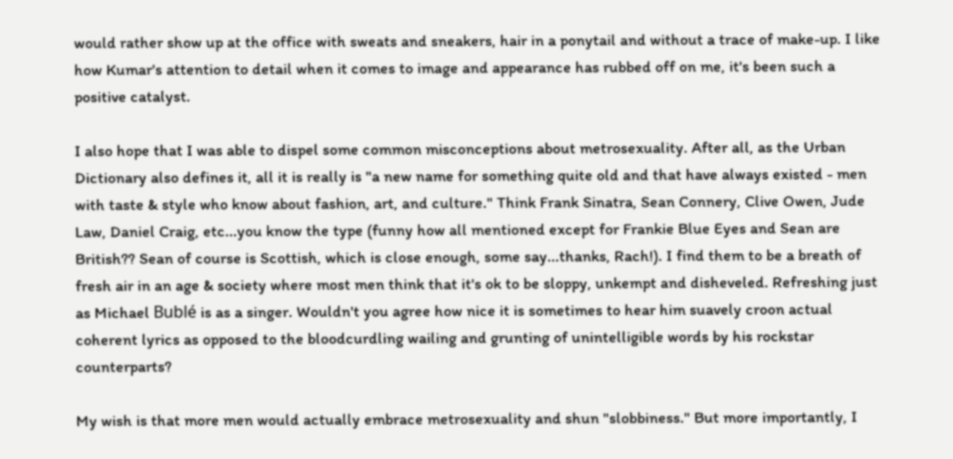would rather show up at the office with sweats and sneakers, hair in a ponytail and without a trace of make-up. I like how Kumar's attention to detail when it comes to image and appearance has rubbed off on me, it's been such a positive catalyst.

I also hope that I was able to dispel some common misconceptions about metrosexuality. After all, as the Urban Dictionary also defines it, all it is really is "a new name for something quite old and that have always existed - men with taste & style who know about fashion, art, and culture." Think Frank Sinatra, Sean Connery, Clive Owen, Jude Law, Daniel Craig, etc...you know the type (funny how all mentioned except for Frankie Blue Eyes and Sean are British?? Sean of course is Scottish, which is close enough, some say...thanks, Rach!). I find them to be a breath of fresh air in an age & society where most men think that it's ok to be sloppy, unkempt and disheveled. Refreshing just as Michael Bublé is as a singer. Wouldn't you agree how nice it is sometimes to hear him suavely croon actual coherent lyrics as opposed to the bloodcurdling wailing and grunting of unintelligible words by his rockstar counterparts?

My wish is that more men would actually embrace metrosexuality and shun "slobbiness." But more importantly, I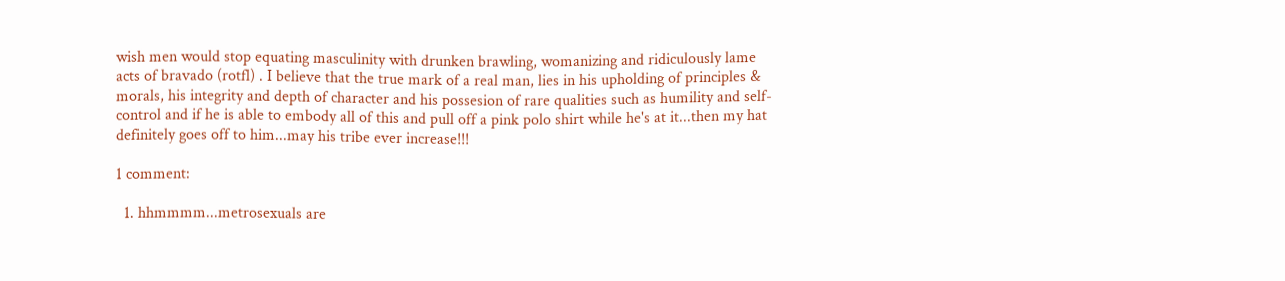wish men would stop equating masculinity with drunken brawling, womanizing and ridiculously lame acts of bravado (rotfl) . I believe that the true mark of a real man, lies in his upholding of principles & morals, his integrity and depth of character and his possesion of rare qualities such as humility and self-control and if he is able to embody all of this and pull off a pink polo shirt while he's at it...then my hat definitely goes off to him...may his tribe ever increase!!!

1 comment:

  1. hhmmmm...metrosexuals are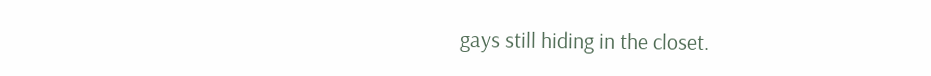gays still hiding in the closet.